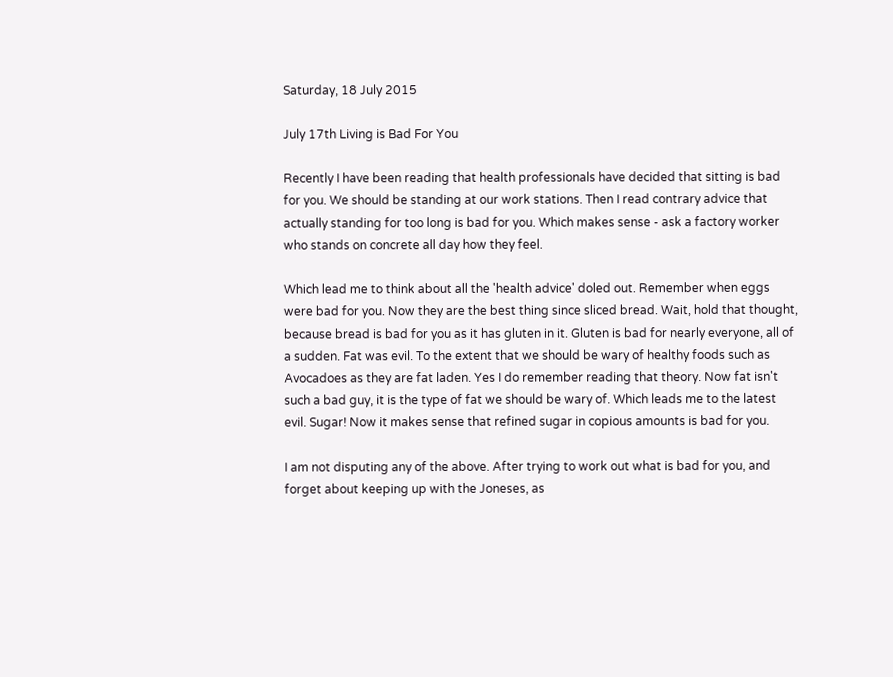Saturday, 18 July 2015

July 17th Living is Bad For You

Recently I have been reading that health professionals have decided that sitting is bad for you. We should be standing at our work stations. Then I read contrary advice that actually standing for too long is bad for you. Which makes sense - ask a factory worker who stands on concrete all day how they feel.

Which lead me to think about all the 'health advice' doled out. Remember when eggs were bad for you. Now they are the best thing since sliced bread. Wait, hold that thought, because bread is bad for you as it has gluten in it. Gluten is bad for nearly everyone, all of a sudden. Fat was evil. To the extent that we should be wary of healthy foods such as Avocadoes as they are fat laden. Yes I do remember reading that theory. Now fat isn't such a bad guy, it is the type of fat we should be wary of. Which leads me to the latest evil. Sugar! Now it makes sense that refined sugar in copious amounts is bad for you.

I am not disputing any of the above. After trying to work out what is bad for you, and forget about keeping up with the Joneses, as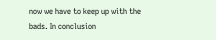now we have to keep up with the bads. In conclusion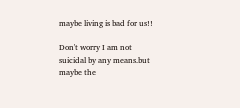maybe living is bad for us!!

Don't worry I am not suicidal by any means.but maybe the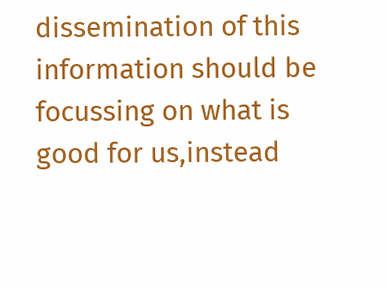dissemination of this information should be focussing on what is good for us,instead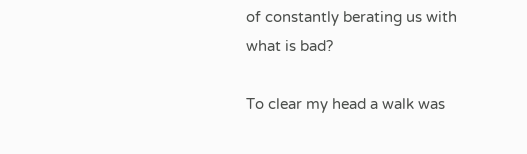of constantly berating us with what is bad?

To clear my head a walk was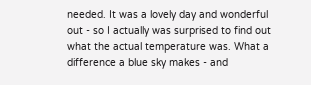needed. It was a lovely day and wonderful out - so I actually was surprised to find out what the actual temperature was. What a difference a blue sky makes - and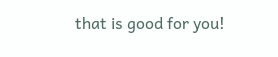that is good for you!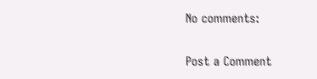No comments:

Post a Comment